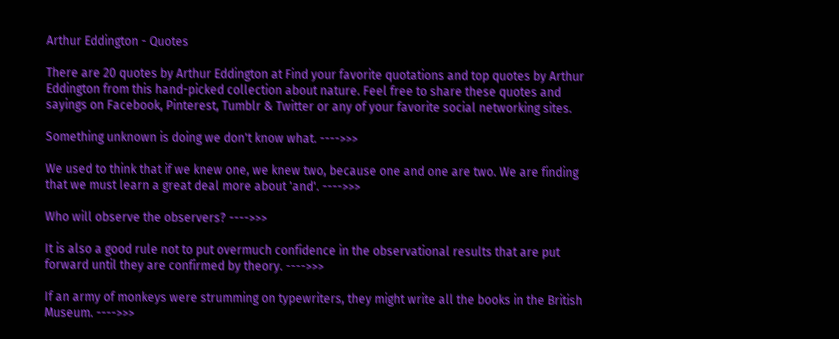Arthur Eddington - Quotes

There are 20 quotes by Arthur Eddington at Find your favorite quotations and top quotes by Arthur Eddington from this hand-picked collection about nature. Feel free to share these quotes and sayings on Facebook, Pinterest, Tumblr & Twitter or any of your favorite social networking sites.

Something unknown is doing we don't know what. ---->>>

We used to think that if we knew one, we knew two, because one and one are two. We are finding that we must learn a great deal more about 'and'. ---->>>

Who will observe the observers? ---->>>

It is also a good rule not to put overmuch confidence in the observational results that are put forward until they are confirmed by theory. ---->>>

If an army of monkeys were strumming on typewriters, they might write all the books in the British Museum. ---->>>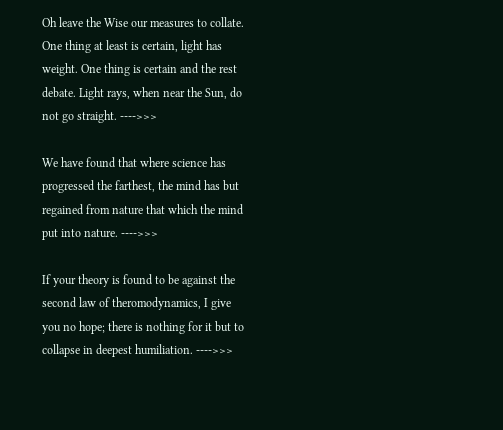Oh leave the Wise our measures to collate. One thing at least is certain, light has weight. One thing is certain and the rest debate. Light rays, when near the Sun, do not go straight. ---->>>

We have found that where science has progressed the farthest, the mind has but regained from nature that which the mind put into nature. ---->>>

If your theory is found to be against the second law of theromodynamics, I give you no hope; there is nothing for it but to collapse in deepest humiliation. ---->>>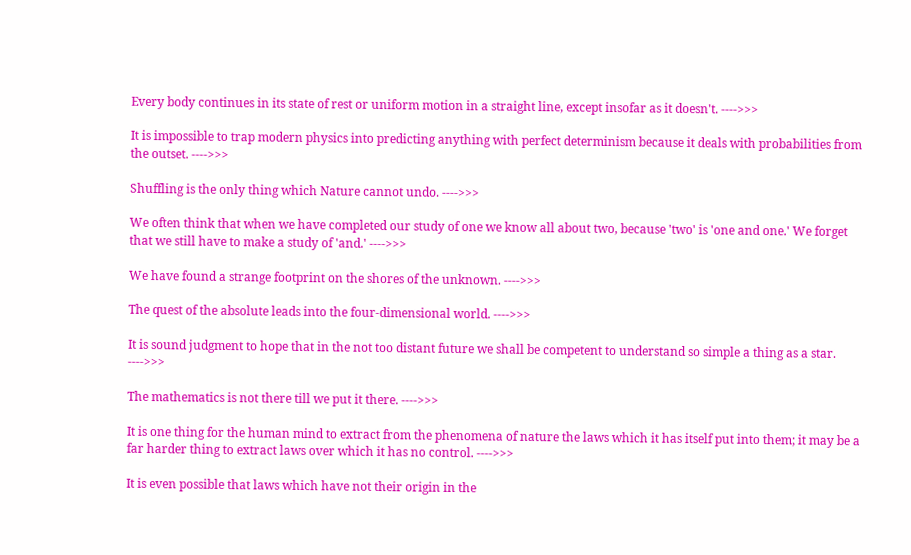Every body continues in its state of rest or uniform motion in a straight line, except insofar as it doesn't. ---->>>

It is impossible to trap modern physics into predicting anything with perfect determinism because it deals with probabilities from the outset. ---->>>

Shuffling is the only thing which Nature cannot undo. ---->>>

We often think that when we have completed our study of one we know all about two, because 'two' is 'one and one.' We forget that we still have to make a study of 'and.' ---->>>

We have found a strange footprint on the shores of the unknown. ---->>>

The quest of the absolute leads into the four-dimensional world. ---->>>

It is sound judgment to hope that in the not too distant future we shall be competent to understand so simple a thing as a star. ---->>>

The mathematics is not there till we put it there. ---->>>

It is one thing for the human mind to extract from the phenomena of nature the laws which it has itself put into them; it may be a far harder thing to extract laws over which it has no control. ---->>>

It is even possible that laws which have not their origin in the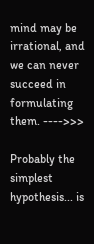mind may be irrational, and we can never succeed in formulating them. ---->>>

Probably the simplest hypothesis... is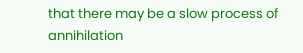that there may be a slow process of annihilation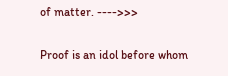of matter. ---->>>

Proof is an idol before whom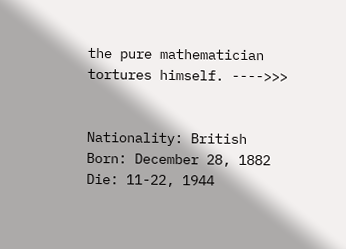the pure mathematician tortures himself. ---->>>


Nationality: British
Born: December 28, 1882
Die: 11-22, 1944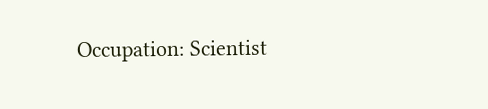Occupation: Scientist